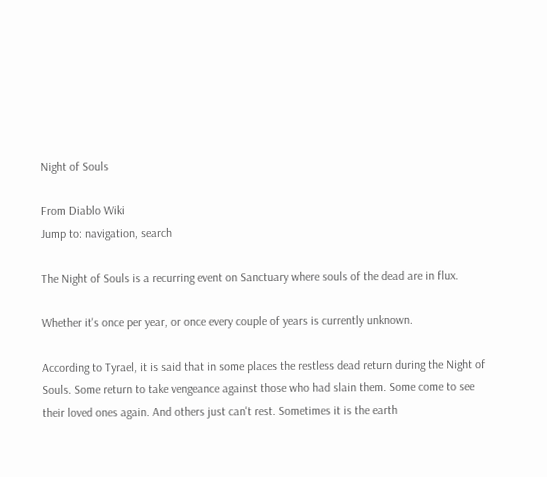Night of Souls

From Diablo Wiki
Jump to: navigation, search

The Night of Souls is a recurring event on Sanctuary where souls of the dead are in flux.

Whether it's once per year, or once every couple of years is currently unknown.

According to Tyrael, it is said that in some places the restless dead return during the Night of Souls. Some return to take vengeance against those who had slain them. Some come to see their loved ones again. And others just can't rest. Sometimes it is the earth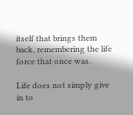itself that brings them back, remembering the life force that once was.

Life does not simply give in to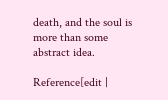death, and the soul is more than some abstract idea.

Reference[edit |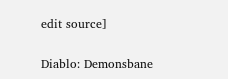edit source]

Diablo: Demonsbane